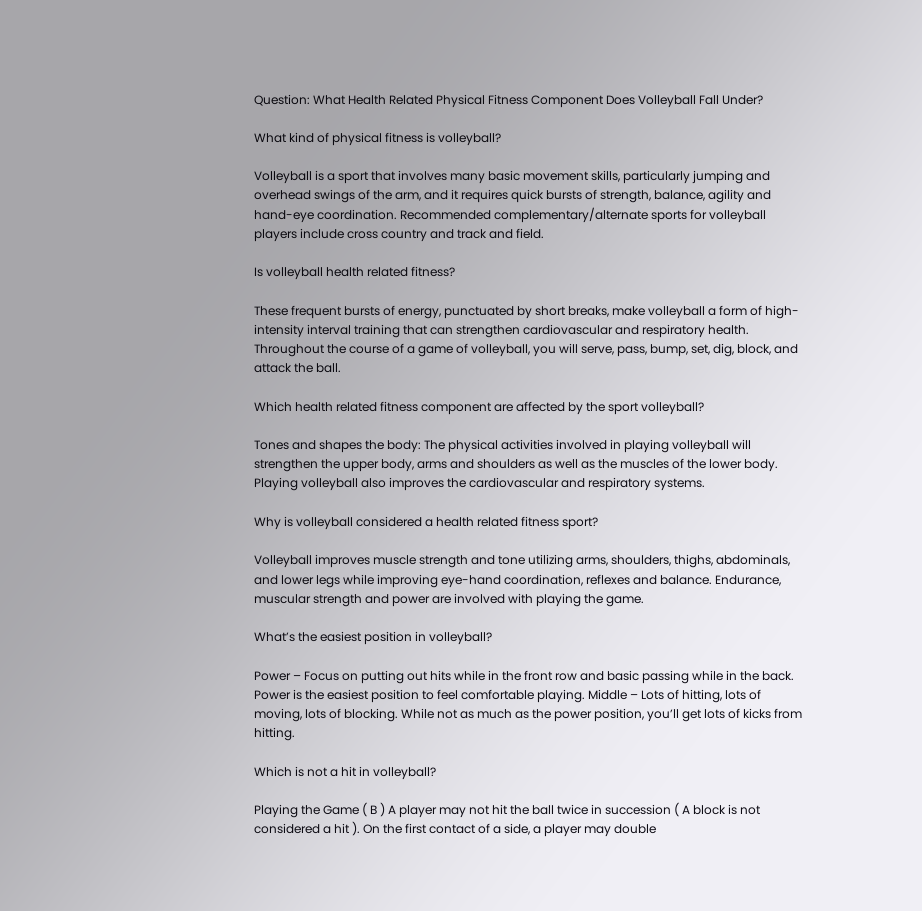Question: What Health Related Physical Fitness Component Does Volleyball Fall Under?

What kind of physical fitness is volleyball?

Volleyball is a sport that involves many basic movement skills, particularly jumping and overhead swings of the arm, and it requires quick bursts of strength, balance, agility and hand-eye coordination. Recommended complementary/alternate sports for volleyball players include cross country and track and field.

Is volleyball health related fitness?

These frequent bursts of energy, punctuated by short breaks, make volleyball a form of high-intensity interval training that can strengthen cardiovascular and respiratory health. Throughout the course of a game of volleyball, you will serve, pass, bump, set, dig, block, and attack the ball.

Which health related fitness component are affected by the sport volleyball?

Tones and shapes the body: The physical activities involved in playing volleyball will strengthen the upper body, arms and shoulders as well as the muscles of the lower body. Playing volleyball also improves the cardiovascular and respiratory systems.

Why is volleyball considered a health related fitness sport?

Volleyball improves muscle strength and tone utilizing arms, shoulders, thighs, abdominals, and lower legs while improving eye-hand coordination, reflexes and balance. Endurance, muscular strength and power are involved with playing the game.

What’s the easiest position in volleyball?

Power – Focus on putting out hits while in the front row and basic passing while in the back. Power is the easiest position to feel comfortable playing. Middle – Lots of hitting, lots of moving, lots of blocking. While not as much as the power position, you’ll get lots of kicks from hitting.

Which is not a hit in volleyball?

Playing the Game ( B ) A player may not hit the ball twice in succession ( A block is not considered a hit ). On the first contact of a side, a player may double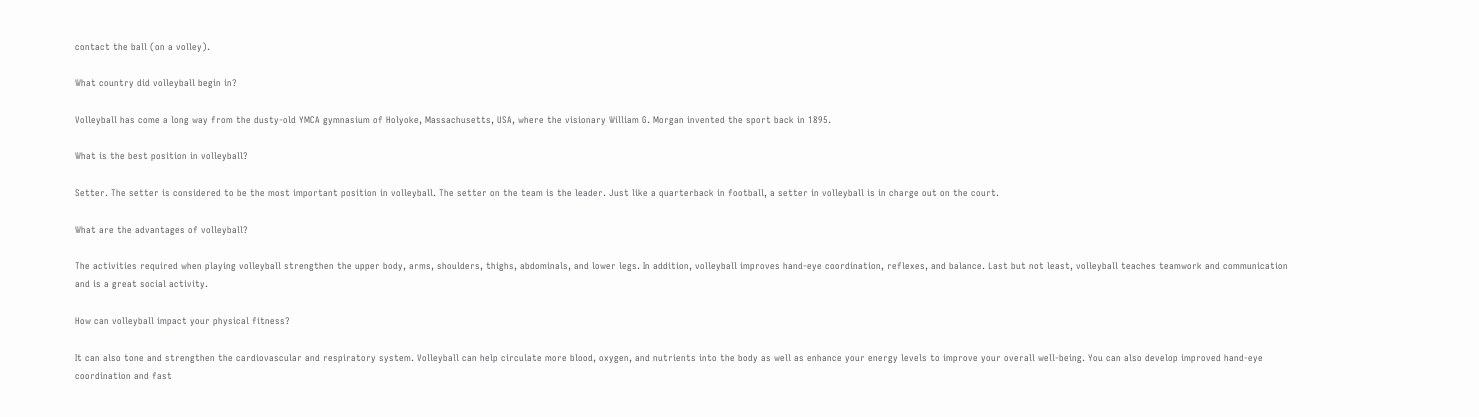contact the ball (on a volley).

What country did volleyball begin in?

Volleyball has come a long way from the dusty-old YMCA gymnasium of Holyoke, Massachusetts, USA, where the visionary William G. Morgan invented the sport back in 1895.

What is the best position in volleyball?

Setter. The setter is considered to be the most important position in volleyball. The setter on the team is the leader. Just like a quarterback in football, a setter in volleyball is in charge out on the court.

What are the advantages of volleyball?

The activities required when playing volleyball strengthen the upper body, arms, shoulders, thighs, abdominals, and lower legs. In addition, volleyball improves hand-eye coordination, reflexes, and balance. Last but not least, volleyball teaches teamwork and communication and is a great social activity.

How can volleyball impact your physical fitness?

It can also tone and strengthen the cardiovascular and respiratory system. Volleyball can help circulate more blood, oxygen, and nutrients into the body as well as enhance your energy levels to improve your overall well-being. You can also develop improved hand-eye coordination and fast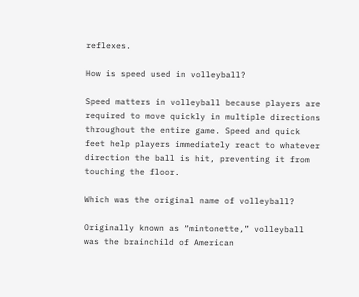reflexes.

How is speed used in volleyball?

Speed matters in volleyball because players are required to move quickly in multiple directions throughout the entire game. Speed and quick feet help players immediately react to whatever direction the ball is hit, preventing it from touching the floor.

Which was the original name of volleyball?

Originally known as “mintonette,” volleyball was the brainchild of American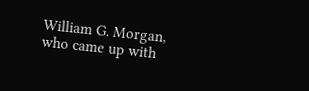William G. Morgan, who came up with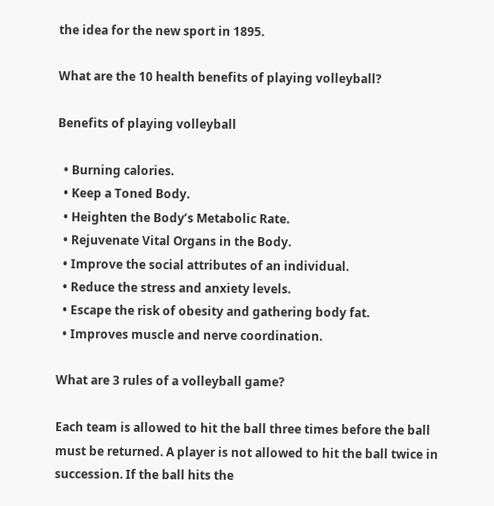the idea for the new sport in 1895.

What are the 10 health benefits of playing volleyball?

Benefits of playing volleyball

  • Burning calories.
  • Keep a Toned Body.
  • Heighten the Body’s Metabolic Rate.
  • Rejuvenate Vital Organs in the Body.
  • Improve the social attributes of an individual.
  • Reduce the stress and anxiety levels.
  • Escape the risk of obesity and gathering body fat.
  • Improves muscle and nerve coordination.

What are 3 rules of a volleyball game?

Each team is allowed to hit the ball three times before the ball must be returned. A player is not allowed to hit the ball twice in succession. If the ball hits the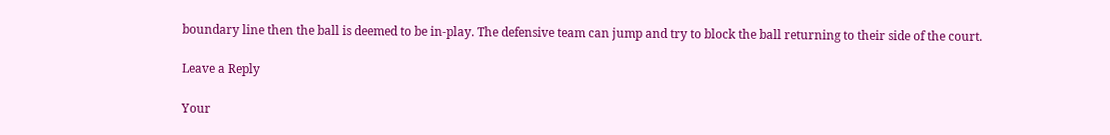boundary line then the ball is deemed to be in-play. The defensive team can jump and try to block the ball returning to their side of the court.

Leave a Reply

Your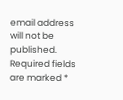email address will not be published. Required fields are marked *